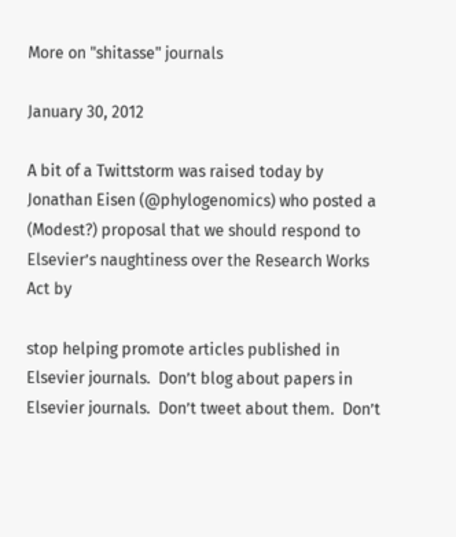More on "shitasse" journals

January 30, 2012

A bit of a Twittstorm was raised today by Jonathan Eisen (@phylogenomics) who posted a (Modest?) proposal that we should respond to Elsevier’s naughtiness over the Research Works Act by

stop helping promote articles published in Elsevier journals.  Don’t blog about papers in Elsevier journals.  Don’t tweet about them.  Don’t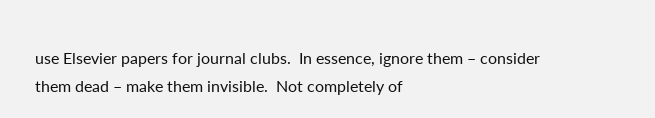use Elsevier papers for journal clubs.  In essence, ignore them – consider them dead – make them invisible.  Not completely of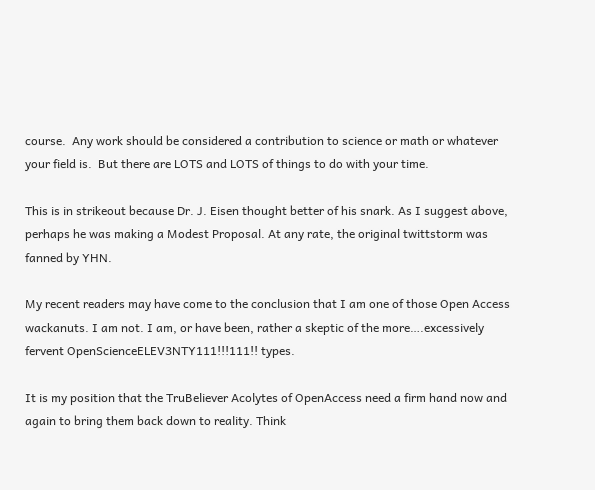course.  Any work should be considered a contribution to science or math or whatever your field is.  But there are LOTS and LOTS of things to do with your time.

This is in strikeout because Dr. J. Eisen thought better of his snark. As I suggest above, perhaps he was making a Modest Proposal. At any rate, the original twittstorm was fanned by YHN.

My recent readers may have come to the conclusion that I am one of those Open Access wackanuts. I am not. I am, or have been, rather a skeptic of the more….excessively fervent OpenScienceELEV3NTY111!!!111!! types.

It is my position that the TruBeliever Acolytes of OpenAccess need a firm hand now and again to bring them back down to reality. Think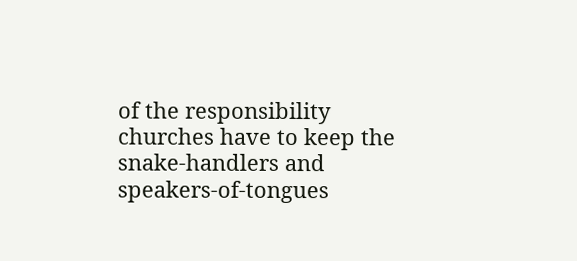of the responsibility churches have to keep the snake-handlers and speakers-of-tongues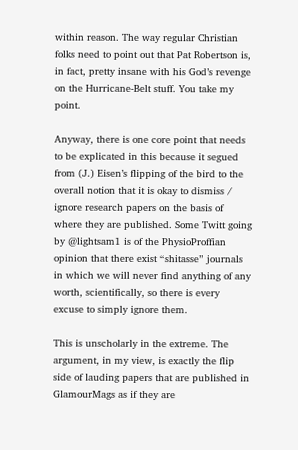within reason. The way regular Christian folks need to point out that Pat Robertson is, in fact, pretty insane with his God’s revenge on the Hurricane-Belt stuff. You take my point.

Anyway, there is one core point that needs to be explicated in this because it segued from (J.) Eisen’s flipping of the bird to the overall notion that it is okay to dismiss / ignore research papers on the basis of where they are published. Some Twitt going by @lightsam1 is of the PhysioProffian opinion that there exist “shitasse” journals in which we will never find anything of any worth, scientifically, so there is every excuse to simply ignore them.

This is unscholarly in the extreme. The argument, in my view, is exactly the flip side of lauding papers that are published in GlamourMags as if they are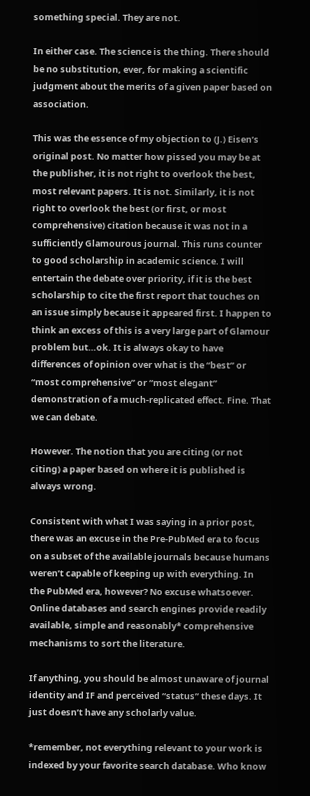something special. They are not.

In either case. The science is the thing. There should be no substitution, ever, for making a scientific judgment about the merits of a given paper based on association.

This was the essence of my objection to (J.) Eisen’s original post. No matter how pissed you may be at the publisher, it is not right to overlook the best, most relevant papers. It is not. Similarly, it is not right to overlook the best (or first, or most comprehensive) citation because it was not in a sufficiently Glamourous journal. This runs counter to good scholarship in academic science. I will entertain the debate over priority, if it is the best scholarship to cite the first report that touches on an issue simply because it appeared first. I happen to think an excess of this is a very large part of Glamour problem but…ok. It is always okay to have differences of opinion over what is the “best” or “most comprehensive” or “most elegant” demonstration of a much-replicated effect. Fine. That we can debate.

However. The notion that you are citing (or not citing) a paper based on where it is published is always wrong.

Consistent with what I was saying in a prior post, there was an excuse in the Pre-PubMed era to focus on a subset of the available journals because humans weren’t capable of keeping up with everything. In the PubMed era, however? No excuse whatsoever. Online databases and search engines provide readily available, simple and reasonably* comprehensive mechanisms to sort the literature.

If anything, you should be almost unaware of journal identity and IF and perceived “status” these days. It just doesn’t have any scholarly value.

*remember, not everything relevant to your work is indexed by your favorite search database. Who know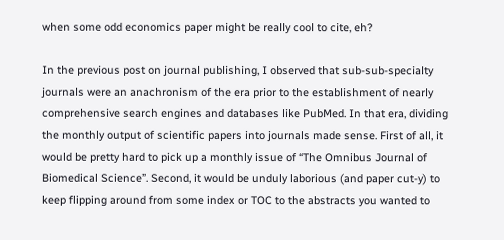when some odd economics paper might be really cool to cite, eh?

In the previous post on journal publishing, I observed that sub-sub-specialty journals were an anachronism of the era prior to the establishment of nearly comprehensive search engines and databases like PubMed. In that era, dividing the monthly output of scientific papers into journals made sense. First of all, it would be pretty hard to pick up a monthly issue of “The Omnibus Journal of Biomedical Science”. Second, it would be unduly laborious (and paper cut-y) to keep flipping around from some index or TOC to the abstracts you wanted to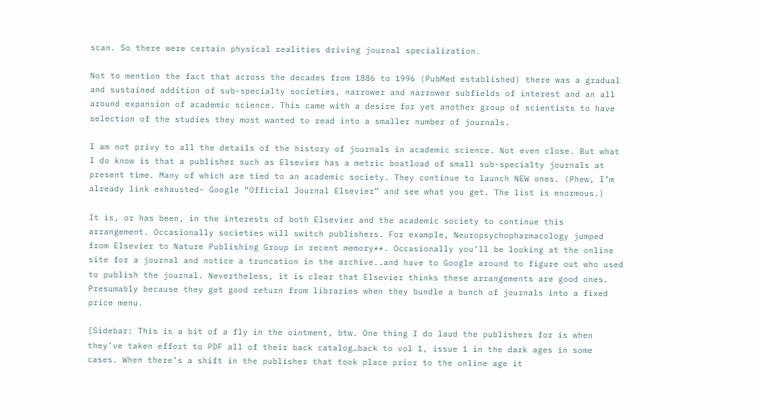scan. So there were certain physical realities driving journal specialization.

Not to mention the fact that across the decades from 1886 to 1996 (PubMed established) there was a gradual and sustained addition of sub-specialty societies, narrower and narrower subfields of interest and an all around expansion of academic science. This came with a desire for yet another group of scientists to have selection of the studies they most wanted to read into a smaller number of journals.

I am not privy to all the details of the history of journals in academic science. Not even close. But what I do know is that a publisher such as Elsevier has a metric boatload of small sub-specialty journals at present time. Many of which are tied to an academic society. They continue to launch NEW ones. (Phew, I’m already link exhausted- Google “Official Journal Elsevier” and see what you get. The list is enormous.)

It is, or has been, in the interests of both Elsevier and the academic society to continue this arrangement. Occasionally societies will switch publishers. For example, Neuropsychopharmacology jumped from Elsevier to Nature Publishing Group in recent memory**. Occasionally you’ll be looking at the online site for a journal and notice a truncation in the archive..and have to Google around to figure out who used to publish the journal. Nevertheless, it is clear that Elsevier thinks these arrangements are good ones. Presumably because they get good return from libraries when they bundle a bunch of journals into a fixed price menu.

[Sidebar: This is a bit of a fly in the ointment, btw. One thing I do laud the publishers for is when they’ve taken effort to PDF all of their back catalog…back to vol 1, issue 1 in the dark ages in some cases. When there’s a shift in the publisher that took place prior to the online age it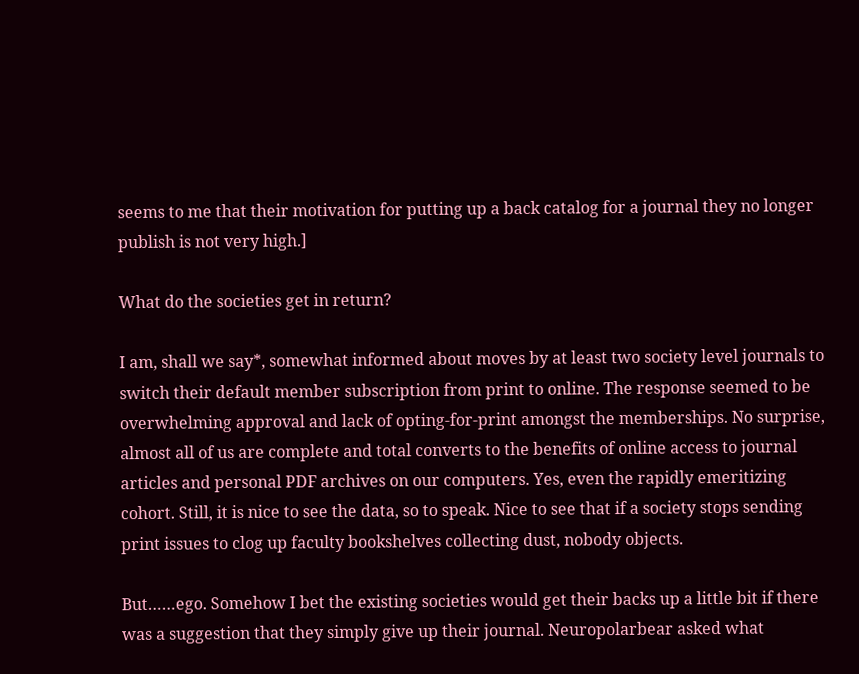seems to me that their motivation for putting up a back catalog for a journal they no longer publish is not very high.]

What do the societies get in return?

I am, shall we say*, somewhat informed about moves by at least two society level journals to switch their default member subscription from print to online. The response seemed to be overwhelming approval and lack of opting-for-print amongst the memberships. No surprise, almost all of us are complete and total converts to the benefits of online access to journal articles and personal PDF archives on our computers. Yes, even the rapidly emeritizing cohort. Still, it is nice to see the data, so to speak. Nice to see that if a society stops sending print issues to clog up faculty bookshelves collecting dust, nobody objects.

But……ego. Somehow I bet the existing societies would get their backs up a little bit if there was a suggestion that they simply give up their journal. Neuropolarbear asked what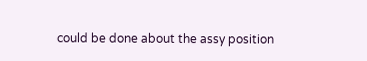could be done about the assy position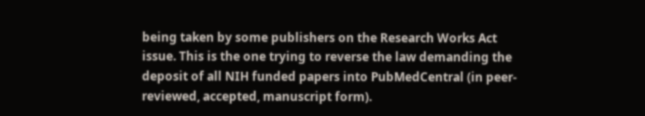being taken by some publishers on the Research Works Act issue. This is the one trying to reverse the law demanding the deposit of all NIH funded papers into PubMedCentral (in peer-reviewed, accepted, manuscript form).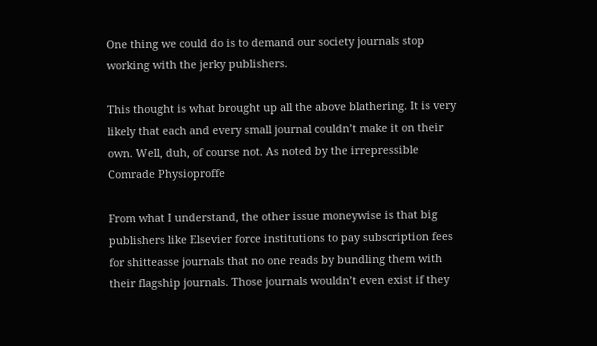One thing we could do is to demand our society journals stop working with the jerky publishers.

This thought is what brought up all the above blathering. It is very likely that each and every small journal couldn’t make it on their own. Well, duh, of course not. As noted by the irrepressible Comrade Physioproffe

From what I understand, the other issue moneywise is that big publishers like Elsevier force institutions to pay subscription fees for shitteasse journals that no one reads by bundling them with their flagship journals. Those journals wouldn’t even exist if they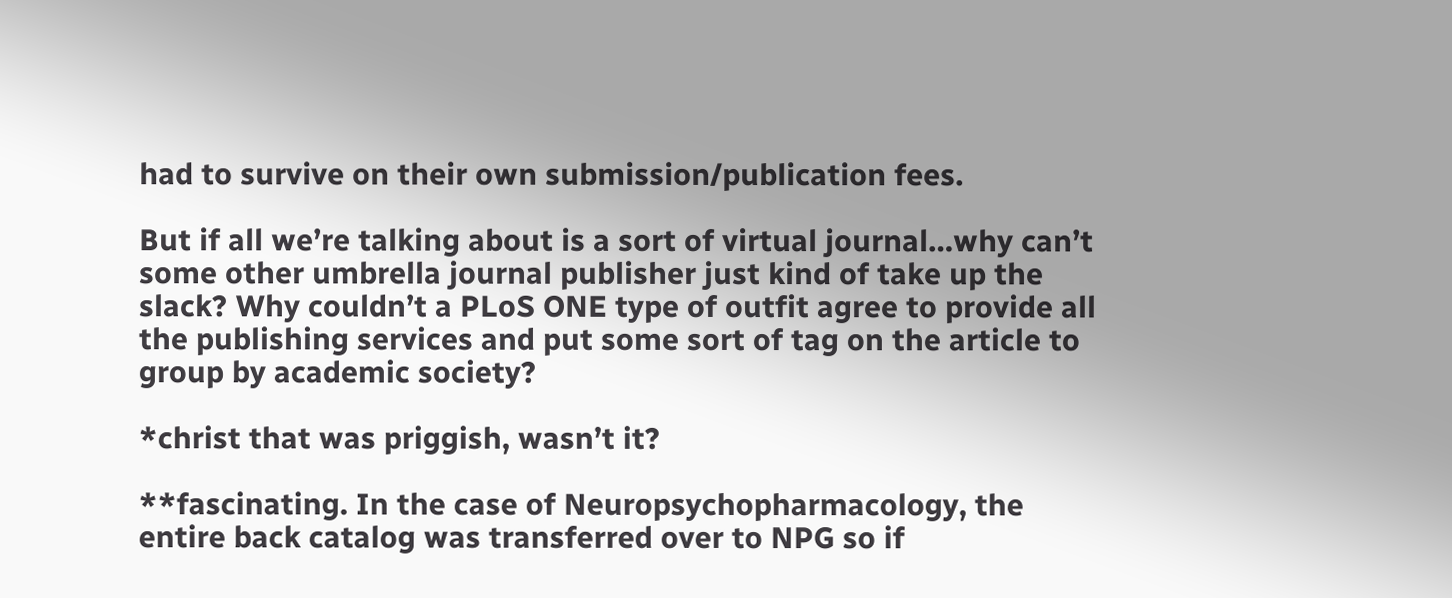had to survive on their own submission/publication fees.

But if all we’re talking about is a sort of virtual journal…why can’t some other umbrella journal publisher just kind of take up the slack? Why couldn’t a PLoS ONE type of outfit agree to provide all the publishing services and put some sort of tag on the article to group by academic society?

*christ that was priggish, wasn’t it?

**fascinating. In the case of Neuropsychopharmacology, the entire back catalog was transferred over to NPG so if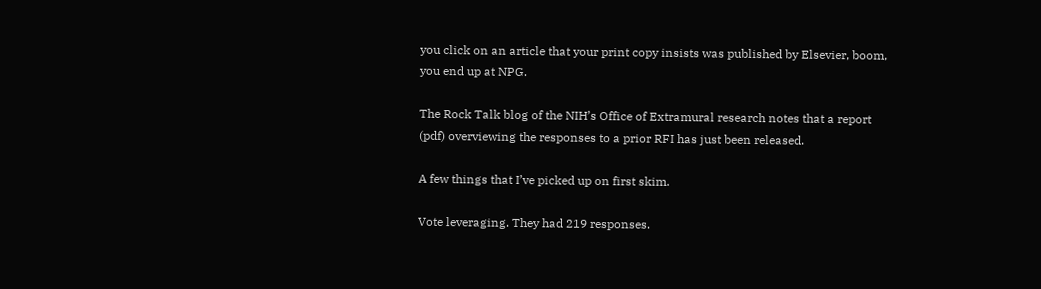you click on an article that your print copy insists was published by Elsevier, boom, you end up at NPG.

The Rock Talk blog of the NIH’s Office of Extramural research notes that a report (pdf) overviewing the responses to a prior RFI has just been released.

A few things that I’ve picked up on first skim.

Vote leveraging. They had 219 responses.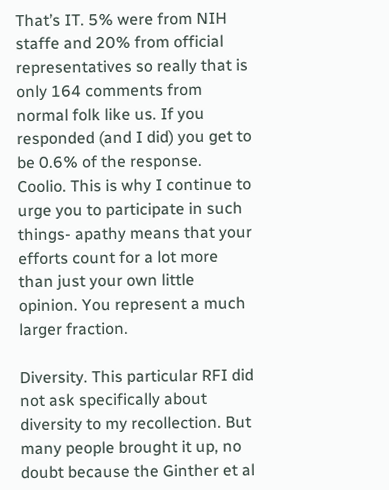That’s IT. 5% were from NIH staffe and 20% from official representatives so really that is only 164 comments from normal folk like us. If you responded (and I did) you get to be 0.6% of the response. Coolio. This is why I continue to urge you to participate in such things- apathy means that your efforts count for a lot more than just your own little opinion. You represent a much larger fraction.

Diversity. This particular RFI did not ask specifically about diversity to my recollection. But many people brought it up, no doubt because the Ginther et al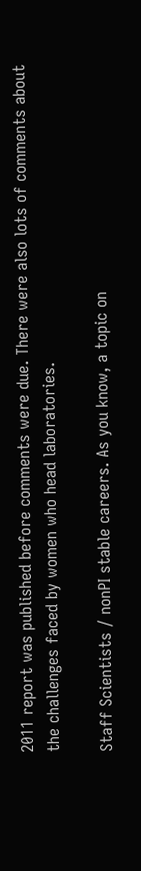2011 report was published before comments were due. There were also lots of comments about the challenges faced by women who head laboratories.

Staff Scientists / nonPI stable careers. As you know, a topic on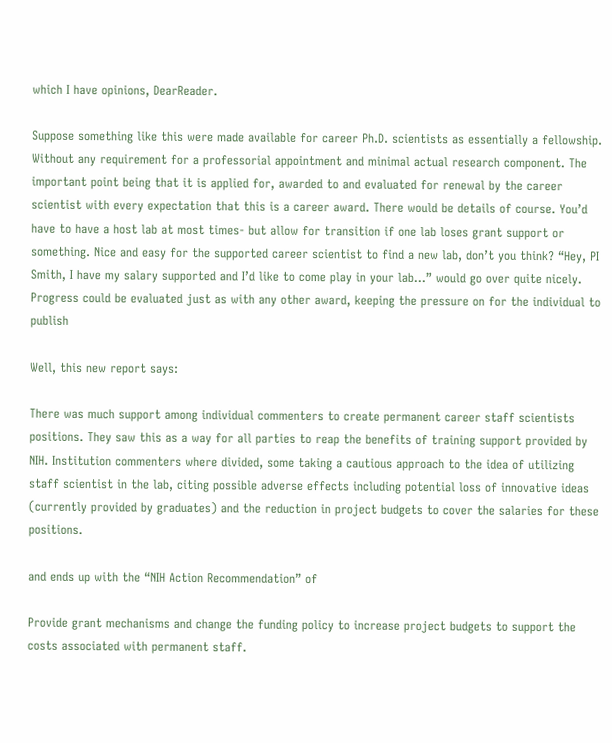which I have opinions, DearReader.

Suppose something like this were made available for career Ph.D. scientists as essentially a fellowship. Without any requirement for a professorial appointment and minimal actual research component. The important point being that it is applied for, awarded to and evaluated for renewal by the career scientist with every expectation that this is a career award. There would be details of course. You’d have to have a host lab at most times- but allow for transition if one lab loses grant support or something. Nice and easy for the supported career scientist to find a new lab, don’t you think? “Hey, PI Smith, I have my salary supported and I’d like to come play in your lab…” would go over quite nicely. Progress could be evaluated just as with any other award, keeping the pressure on for the individual to publish

Well, this new report says:

There was much support among individual commenters to create permanent career staff scientists positions. They saw this as a way for all parties to reap the benefits of training support provided by NIH. Institution commenters where divided, some taking a cautious approach to the idea of utilizing staff scientist in the lab, citing possible adverse effects including potential loss of innovative ideas (currently provided by graduates) and the reduction in project budgets to cover the salaries for these positions.

and ends up with the “NIH Action Recommendation” of

Provide grant mechanisms and change the funding policy to increase project budgets to support the costs associated with permanent staff.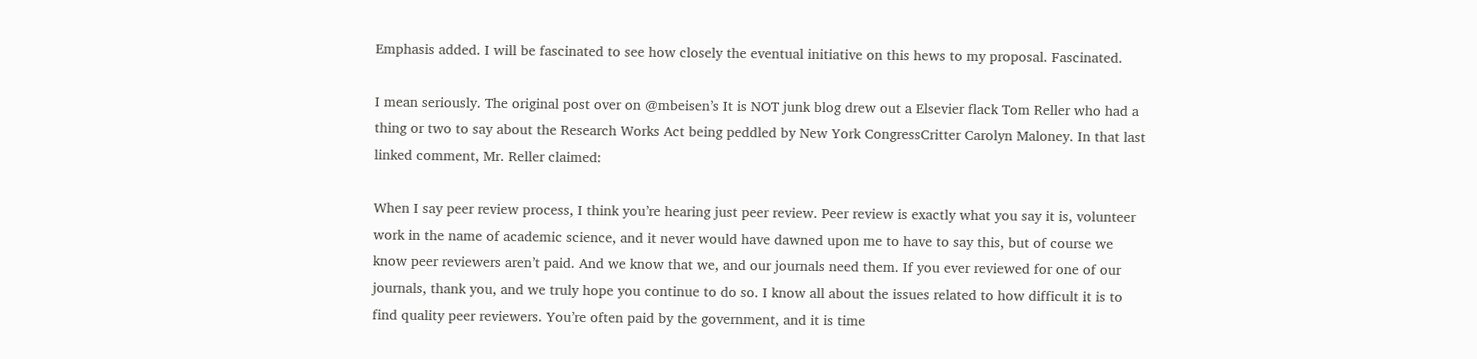Emphasis added. I will be fascinated to see how closely the eventual initiative on this hews to my proposal. Fascinated.

I mean seriously. The original post over on @mbeisen’s It is NOT junk blog drew out a Elsevier flack Tom Reller who had a thing or two to say about the Research Works Act being peddled by New York CongressCritter Carolyn Maloney. In that last linked comment, Mr. Reller claimed:

When I say peer review process, I think you’re hearing just peer review. Peer review is exactly what you say it is, volunteer work in the name of academic science, and it never would have dawned upon me to have to say this, but of course we know peer reviewers aren’t paid. And we know that we, and our journals need them. If you ever reviewed for one of our journals, thank you, and we truly hope you continue to do so. I know all about the issues related to how difficult it is to find quality peer reviewers. You’re often paid by the government, and it is time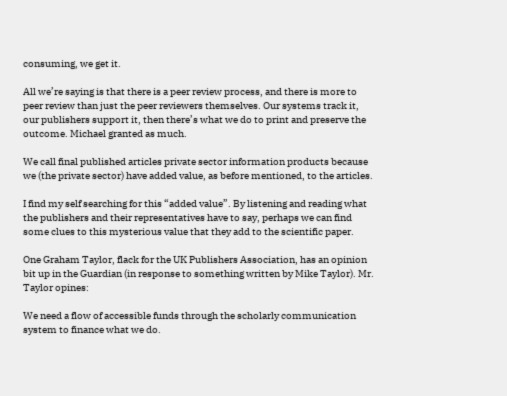consuming, we get it.

All we’re saying is that there is a peer review process, and there is more to peer review than just the peer reviewers themselves. Our systems track it, our publishers support it, then there’s what we do to print and preserve the outcome. Michael granted as much.

We call final published articles private sector information products because we (the private sector) have added value, as before mentioned, to the articles.

I find my self searching for this “added value”. By listening and reading what the publishers and their representatives have to say, perhaps we can find some clues to this mysterious value that they add to the scientific paper.

One Graham Taylor, flack for the UK Publishers Association, has an opinion bit up in the Guardian (in response to something written by Mike Taylor). Mr. Taylor opines:

We need a flow of accessible funds through the scholarly communication system to finance what we do.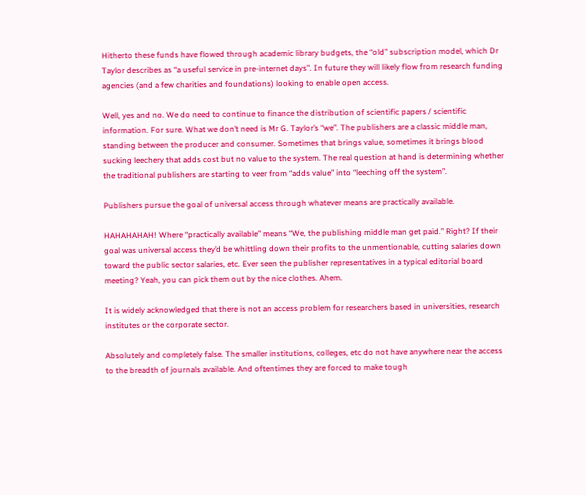Hitherto these funds have flowed through academic library budgets, the “old” subscription model, which Dr Taylor describes as “a useful service in pre-internet days”. In future they will likely flow from research funding agencies (and a few charities and foundations) looking to enable open access.

Well, yes and no. We do need to continue to finance the distribution of scientific papers / scientific information. For sure. What we don’t need is Mr G. Taylor’s “we”. The publishers are a classic middle man, standing between the producer and consumer. Sometimes that brings value, sometimes it brings blood sucking leechery that adds cost but no value to the system. The real question at hand is determining whether the traditional publishers are starting to veer from “adds value” into “leeching off the system”.

Publishers pursue the goal of universal access through whatever means are practically available.

HAHAHAHAH! Where “practically available” means “We, the publishing middle man get paid.” Right? If their goal was universal access they’d be whittling down their profits to the unmentionable, cutting salaries down toward the public sector salaries, etc. Ever seen the publisher representatives in a typical editorial board meeting? Yeah, you can pick them out by the nice clothes. Ahem.

It is widely acknowledged that there is not an access problem for researchers based in universities, research institutes or the corporate sector.

Absolutely and completely false. The smaller institutions, colleges, etc do not have anywhere near the access to the breadth of journals available. And oftentimes they are forced to make tough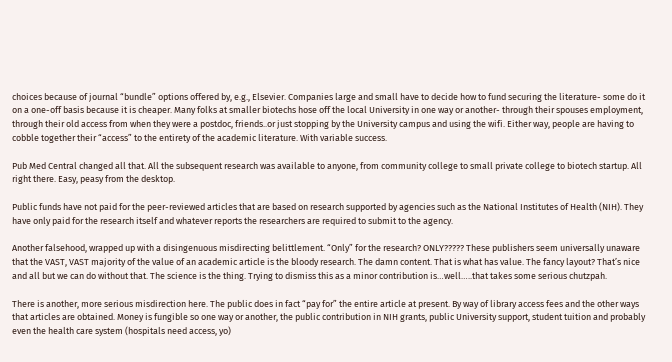choices because of journal “bundle” options offered by, e.g., Elsevier. Companies large and small have to decide how to fund securing the literature- some do it on a one-off basis because it is cheaper. Many folks at smaller biotechs hose off the local University in one way or another- through their spouses employment, through their old access from when they were a postdoc, friends..or just stopping by the University campus and using the wifi. Either way, people are having to cobble together their “access” to the entirety of the academic literature. With variable success.

Pub Med Central changed all that. All the subsequent research was available to anyone, from community college to small private college to biotech startup. All right there. Easy, peasy from the desktop.

Public funds have not paid for the peer-reviewed articles that are based on research supported by agencies such as the National Institutes of Health (NIH). They have only paid for the research itself and whatever reports the researchers are required to submit to the agency.

Another falsehood, wrapped up with a disingenuous misdirecting belittlement. “Only” for the research? ONLY????? These publishers seem universally unaware that the VAST, VAST majority of the value of an academic article is the bloody research. The damn content. That is what has value. The fancy layout? That’s nice and all but we can do without that. The science is the thing. Trying to dismiss this as a minor contribution is…well…..that takes some serious chutzpah.

There is another, more serious misdirection here. The public does in fact “pay for” the entire article at present. By way of library access fees and the other ways that articles are obtained. Money is fungible so one way or another, the public contribution in NIH grants, public University support, student tuition and probably even the health care system (hospitals need access, yo)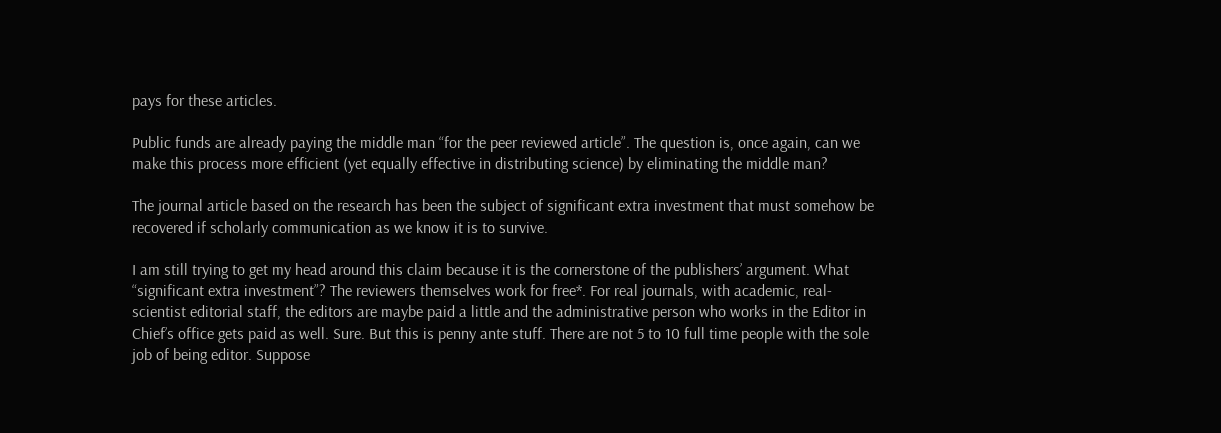pays for these articles.

Public funds are already paying the middle man “for the peer reviewed article”. The question is, once again, can we make this process more efficient (yet equally effective in distributing science) by eliminating the middle man?

The journal article based on the research has been the subject of significant extra investment that must somehow be recovered if scholarly communication as we know it is to survive.

I am still trying to get my head around this claim because it is the cornerstone of the publishers’ argument. What “significant extra investment”? The reviewers themselves work for free*. For real journals, with academic, real-scientist editorial staff, the editors are maybe paid a little and the administrative person who works in the Editor in Chief’s office gets paid as well. Sure. But this is penny ante stuff. There are not 5 to 10 full time people with the sole job of being editor. Suppose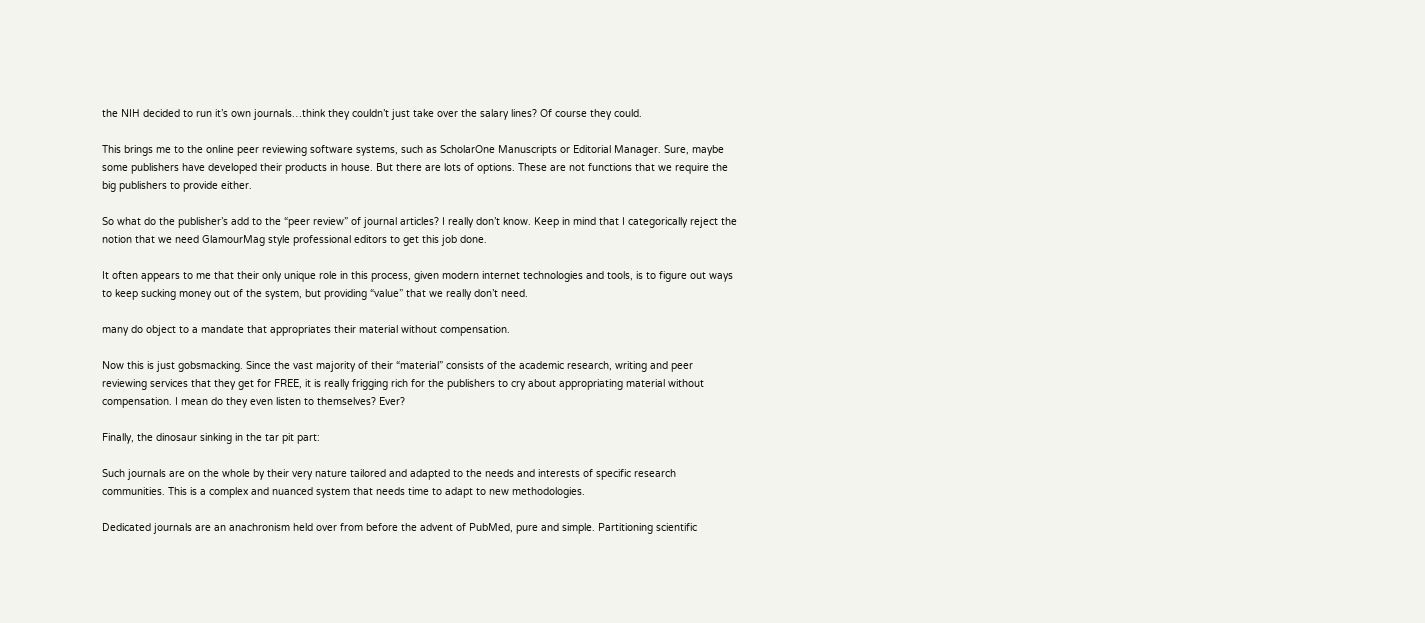the NIH decided to run it’s own journals…think they couldn’t just take over the salary lines? Of course they could.

This brings me to the online peer reviewing software systems, such as ScholarOne Manuscripts or Editorial Manager. Sure, maybe some publishers have developed their products in house. But there are lots of options. These are not functions that we require the big publishers to provide either.

So what do the publisher’s add to the “peer review” of journal articles? I really don’t know. Keep in mind that I categorically reject the notion that we need GlamourMag style professional editors to get this job done.

It often appears to me that their only unique role in this process, given modern internet technologies and tools, is to figure out ways to keep sucking money out of the system, but providing “value” that we really don’t need.

many do object to a mandate that appropriates their material without compensation.

Now this is just gobsmacking. Since the vast majority of their “material” consists of the academic research, writing and peer reviewing services that they get for FREE, it is really frigging rich for the publishers to cry about appropriating material without compensation. I mean do they even listen to themselves? Ever?

Finally, the dinosaur sinking in the tar pit part:

Such journals are on the whole by their very nature tailored and adapted to the needs and interests of specific research communities. This is a complex and nuanced system that needs time to adapt to new methodologies.

Dedicated journals are an anachronism held over from before the advent of PubMed, pure and simple. Partitioning scientific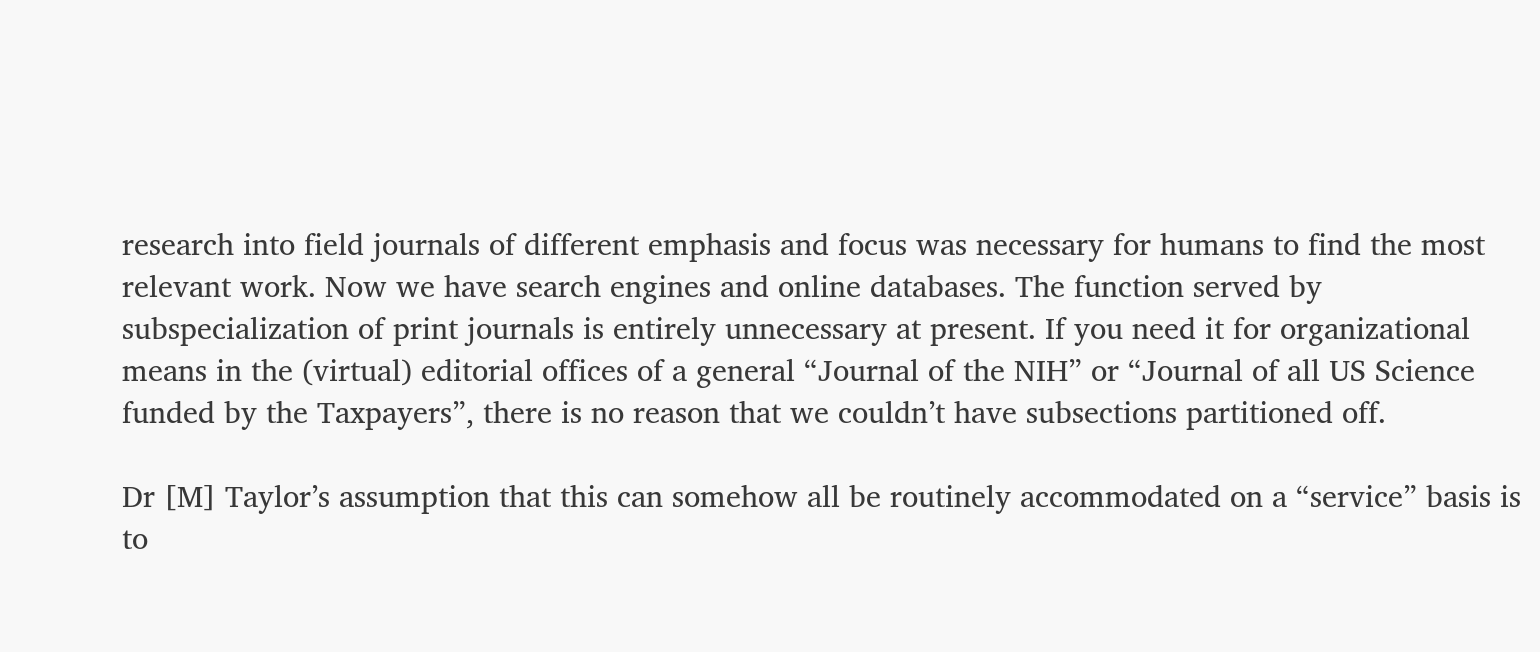research into field journals of different emphasis and focus was necessary for humans to find the most relevant work. Now we have search engines and online databases. The function served by subspecialization of print journals is entirely unnecessary at present. If you need it for organizational means in the (virtual) editorial offices of a general “Journal of the NIH” or “Journal of all US Science funded by the Taxpayers”, there is no reason that we couldn’t have subsections partitioned off.

Dr [M] Taylor’s assumption that this can somehow all be routinely accommodated on a “service” basis is to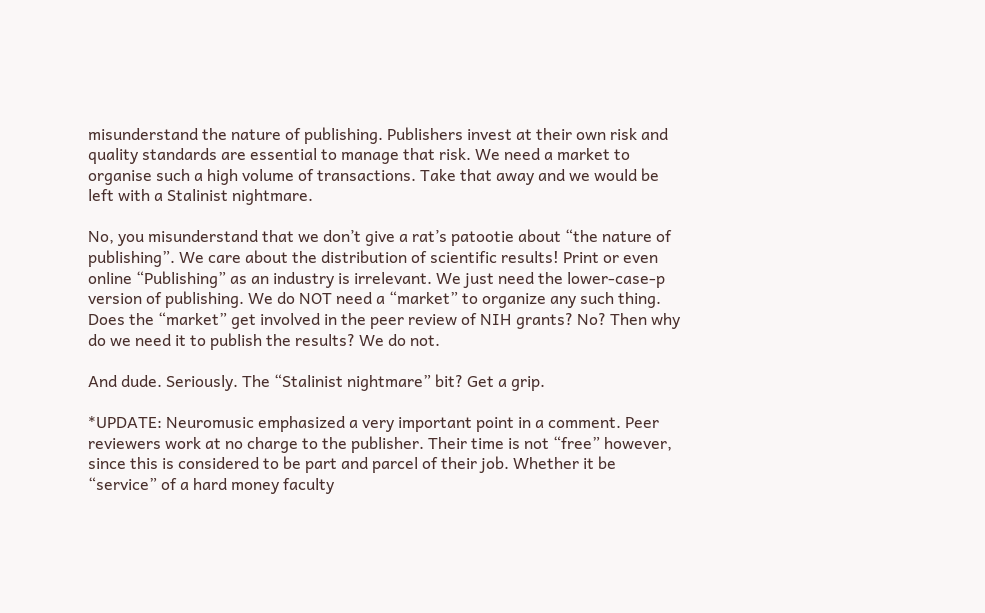misunderstand the nature of publishing. Publishers invest at their own risk and quality standards are essential to manage that risk. We need a market to organise such a high volume of transactions. Take that away and we would be left with a Stalinist nightmare.

No, you misunderstand that we don’t give a rat’s patootie about “the nature of publishing”. We care about the distribution of scientific results! Print or even online “Publishing” as an industry is irrelevant. We just need the lower-case-p version of publishing. We do NOT need a “market” to organize any such thing. Does the “market” get involved in the peer review of NIH grants? No? Then why do we need it to publish the results? We do not.

And dude. Seriously. The “Stalinist nightmare” bit? Get a grip.

*UPDATE: Neuromusic emphasized a very important point in a comment. Peer reviewers work at no charge to the publisher. Their time is not “free” however, since this is considered to be part and parcel of their job. Whether it be “service” of a hard money faculty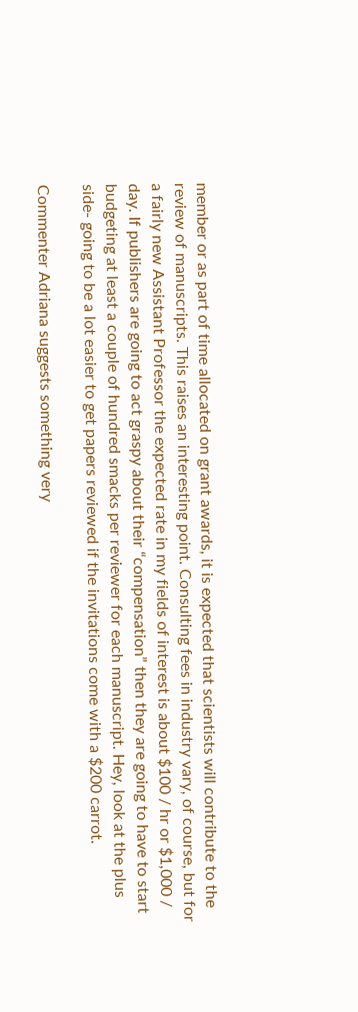member or as part of time allocated on grant awards, it is expected that scientists will contribute to the review of manuscripts. This raises an interesting point. Consulting fees in industry vary, of course, but for a fairly new Assistant Professor the expected rate in my fields of interest is about $100 / hr or $1,000 / day. If publishers are going to act graspy about their “compensation” then they are going to have to start budgeting at least a couple of hundred smacks per reviewer for each manuscript. Hey, look at the plus side- going to be a lot easier to get papers reviewed if the invitations come with a $200 carrot.

Commenter Adriana suggests something very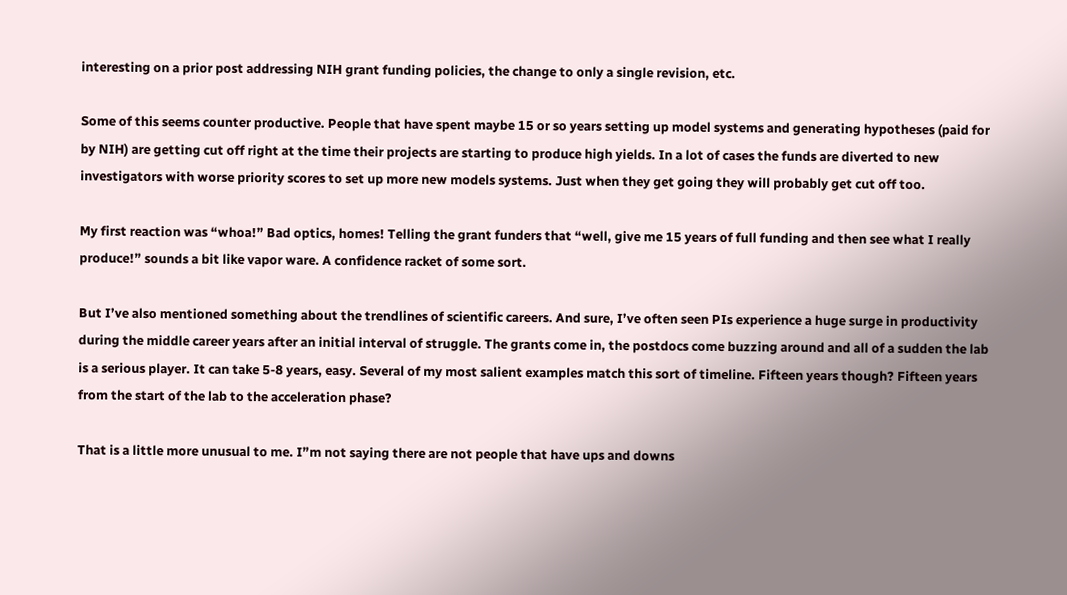interesting on a prior post addressing NIH grant funding policies, the change to only a single revision, etc.

Some of this seems counter productive. People that have spent maybe 15 or so years setting up model systems and generating hypotheses (paid for by NIH) are getting cut off right at the time their projects are starting to produce high yields. In a lot of cases the funds are diverted to new investigators with worse priority scores to set up more new models systems. Just when they get going they will probably get cut off too.

My first reaction was “whoa!” Bad optics, homes! Telling the grant funders that “well, give me 15 years of full funding and then see what I really produce!” sounds a bit like vapor ware. A confidence racket of some sort.

But I’ve also mentioned something about the trendlines of scientific careers. And sure, I’ve often seen PIs experience a huge surge in productivity during the middle career years after an initial interval of struggle. The grants come in, the postdocs come buzzing around and all of a sudden the lab is a serious player. It can take 5-8 years, easy. Several of my most salient examples match this sort of timeline. Fifteen years though? Fifteen years from the start of the lab to the acceleration phase?

That is a little more unusual to me. I”m not saying there are not people that have ups and downs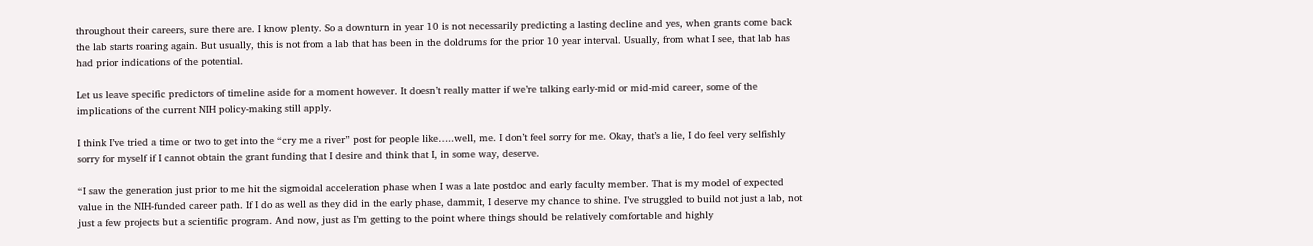throughout their careers, sure there are. I know plenty. So a downturn in year 10 is not necessarily predicting a lasting decline and yes, when grants come back the lab starts roaring again. But usually, this is not from a lab that has been in the doldrums for the prior 10 year interval. Usually, from what I see, that lab has had prior indications of the potential.

Let us leave specific predictors of timeline aside for a moment however. It doesn’t really matter if we’re talking early-mid or mid-mid career, some of the implications of the current NIH policy-making still apply.

I think I’ve tried a time or two to get into the “cry me a river” post for people like…..well, me. I don’t feel sorry for me. Okay, that’s a lie, I do feel very selfishly sorry for myself if I cannot obtain the grant funding that I desire and think that I, in some way, deserve.

“I saw the generation just prior to me hit the sigmoidal acceleration phase when I was a late postdoc and early faculty member. That is my model of expected value in the NIH-funded career path. If I do as well as they did in the early phase, dammit, I deserve my chance to shine. I’ve struggled to build not just a lab, not just a few projects but a scientific program. And now, just as I’m getting to the point where things should be relatively comfortable and highly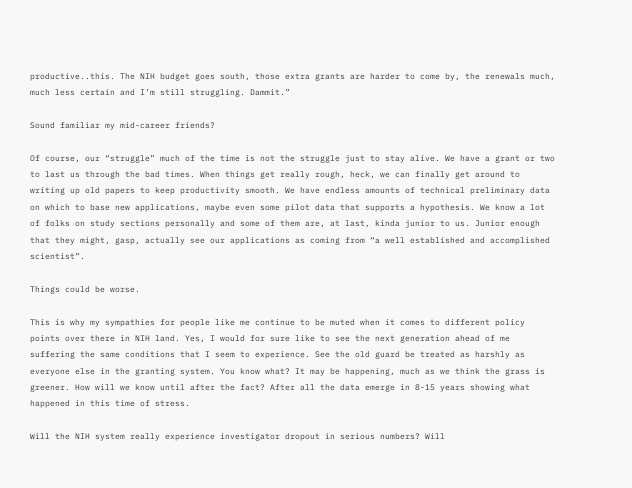productive..this. The NIH budget goes south, those extra grants are harder to come by, the renewals much, much less certain and I’m still struggling. Dammit.”

Sound familiar my mid-career friends?

Of course, our “struggle” much of the time is not the struggle just to stay alive. We have a grant or two to last us through the bad times. When things get really rough, heck, we can finally get around to writing up old papers to keep productivity smooth. We have endless amounts of technical preliminary data on which to base new applications, maybe even some pilot data that supports a hypothesis. We know a lot of folks on study sections personally and some of them are, at last, kinda junior to us. Junior enough that they might, gasp, actually see our applications as coming from “a well established and accomplished scientist”.

Things could be worse.

This is why my sympathies for people like me continue to be muted when it comes to different policy points over there in NIH land. Yes, I would for sure like to see the next generation ahead of me suffering the same conditions that I seem to experience. See the old guard be treated as harshly as everyone else in the granting system. You know what? It may be happening, much as we think the grass is greener. How will we know until after the fact? After all the data emerge in 8-15 years showing what happened in this time of stress.

Will the NIH system really experience investigator dropout in serious numbers? Will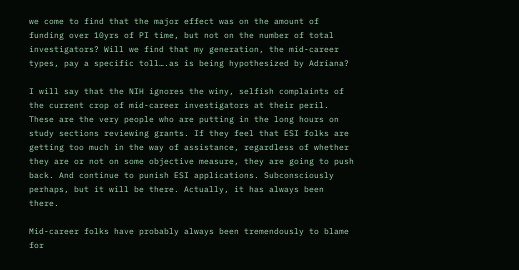we come to find that the major effect was on the amount of funding over 10yrs of PI time, but not on the number of total investigators? Will we find that my generation, the mid-career types, pay a specific toll….as is being hypothesized by Adriana?

I will say that the NIH ignores the winy, selfish complaints of the current crop of mid-career investigators at their peril. These are the very people who are putting in the long hours on study sections reviewing grants. If they feel that ESI folks are getting too much in the way of assistance, regardless of whether they are or not on some objective measure, they are going to push back. And continue to punish ESI applications. Subconsciously perhaps, but it will be there. Actually, it has always been there.

Mid-career folks have probably always been tremendously to blame for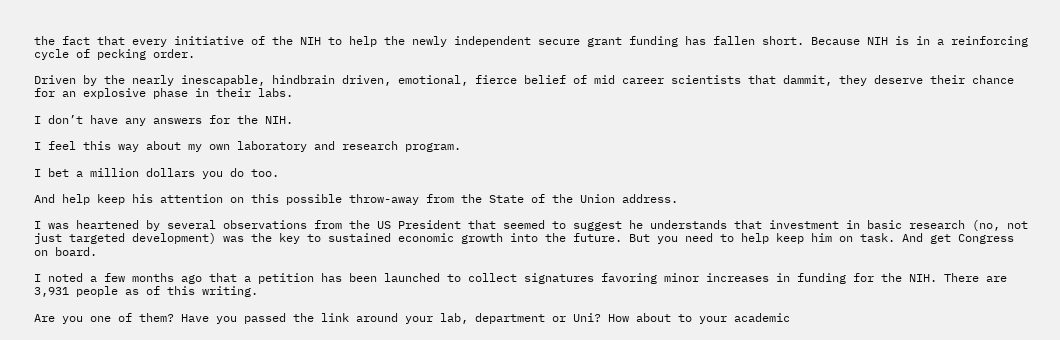the fact that every initiative of the NIH to help the newly independent secure grant funding has fallen short. Because NIH is in a reinforcing cycle of pecking order.

Driven by the nearly inescapable, hindbrain driven, emotional, fierce belief of mid career scientists that dammit, they deserve their chance for an explosive phase in their labs.

I don’t have any answers for the NIH.

I feel this way about my own laboratory and research program.

I bet a million dollars you do too.

And help keep his attention on this possible throw-away from the State of the Union address.

I was heartened by several observations from the US President that seemed to suggest he understands that investment in basic research (no, not just targeted development) was the key to sustained economic growth into the future. But you need to help keep him on task. And get Congress on board.

I noted a few months ago that a petition has been launched to collect signatures favoring minor increases in funding for the NIH. There are 3,931 people as of this writing.

Are you one of them? Have you passed the link around your lab, department or Uni? How about to your academic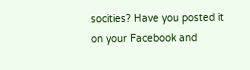socities? Have you posted it on your Facebook and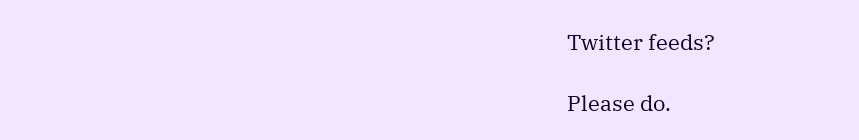Twitter feeds?

Please do.